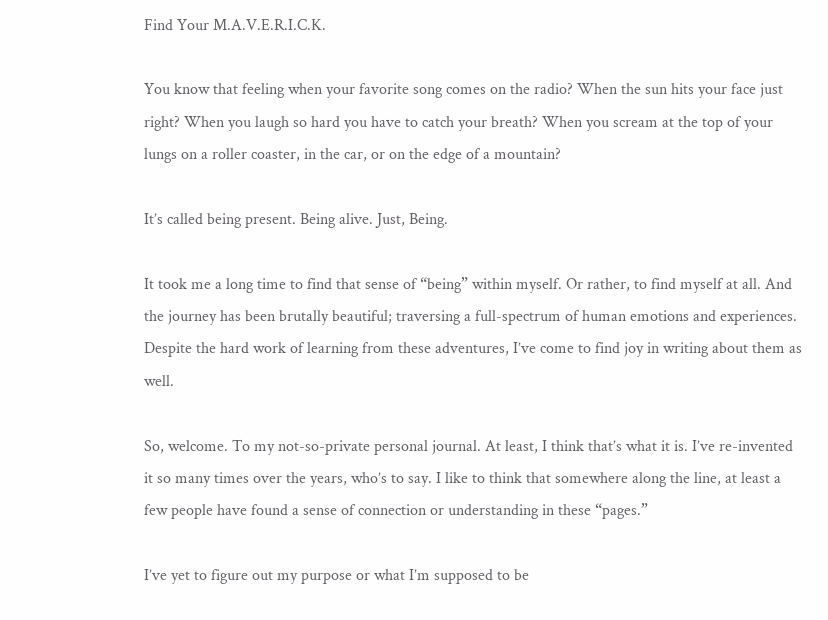Find Your M.A.V.E.R.I.C.K.

You know that feeling when your favorite song comes on the radio? When the sun hits your face just right? When you laugh so hard you have to catch your breath? When you scream at the top of your lungs on a roller coaster, in the car, or on the edge of a mountain?

It’s called being present. Being alive. Just, Being.

It took me a long time to find that sense of “being” within myself. Or rather, to find myself at all. And the journey has been brutally beautiful; traversing a full-spectrum of human emotions and experiences. Despite the hard work of learning from these adventures, I’ve come to find joy in writing about them as well.

So, welcome. To my not-so-private personal journal. At least, I think that’s what it is. I’ve re-invented it so many times over the years, who’s to say. I like to think that somewhere along the line, at least a few people have found a sense of connection or understanding in these “pages.”

I’ve yet to figure out my purpose or what I’m supposed to be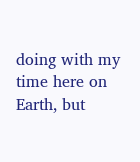doing with my time here on Earth, but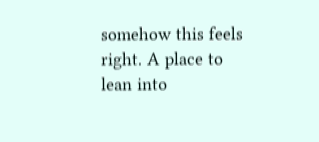somehow this feels right. A place to lean into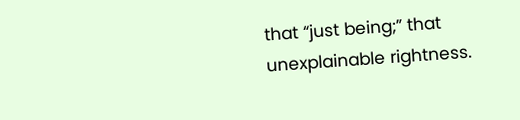that “just being;” that unexplainable rightness.